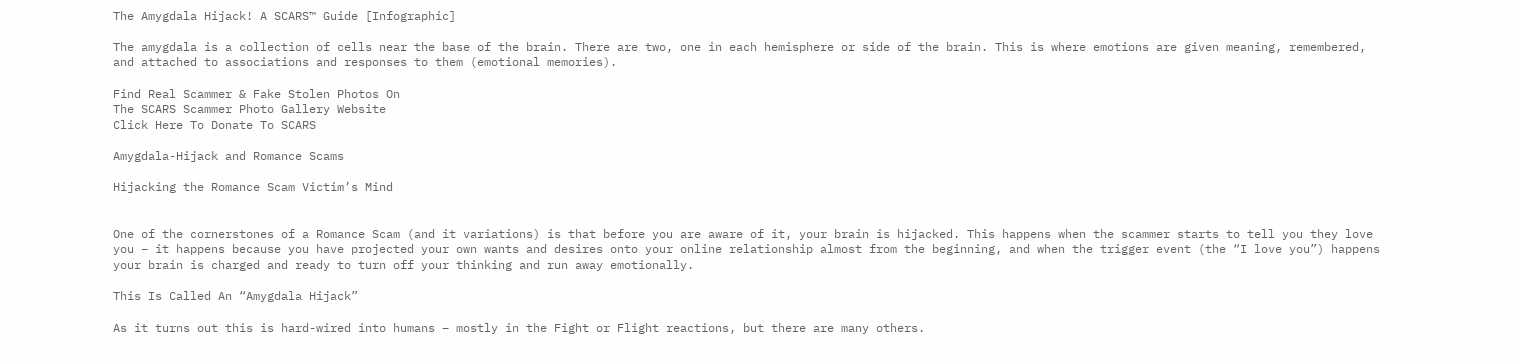The Amygdala Hijack! A SCARS™ Guide [Infographic]

The amygdala is a collection of cells near the base of the brain. There are two, one in each hemisphere or side of the brain. This is where emotions are given meaning, remembered, and attached to associations and responses to them (emotional memories).

Find Real Scammer & Fake Stolen Photos On
The SCARS Scammer Photo Gallery Website
Click Here To Donate To SCARS

Amygdala-Hijack and Romance Scams

Hijacking the Romance Scam Victim’s Mind


One of the cornerstones of a Romance Scam (and it variations) is that before you are aware of it, your brain is hijacked. This happens when the scammer starts to tell you they love you – it happens because you have projected your own wants and desires onto your online relationship almost from the beginning, and when the trigger event (the “I love you”) happens your brain is charged and ready to turn off your thinking and run away emotionally.

This Is Called An “Amygdala Hijack”

As it turns out this is hard-wired into humans – mostly in the Fight or Flight reactions, but there are many others.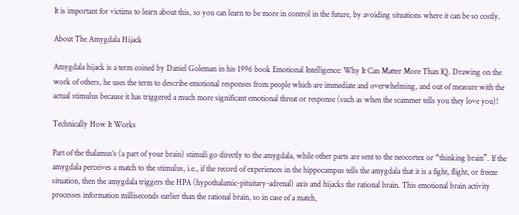It is important for victims to learn about this, so you can learn to be more in control in the future, by avoiding situations where it can be so costly.

About The Amygdala Hijack

Amygdala hijack is a term coined by Daniel Goleman in his 1996 book Emotional Intelligence: Why It Can Matter More Than IQ. Drawing on the work of others, he uses the term to describe emotional responses from people which are immediate and overwhelming, and out of measure with the actual stimulus because it has triggered a much more significant emotional threat or response (such as when the scammer tells you they love you)!

Technically How It Works

Part of the thalamus’s (a part of your brain) stimuli go directly to the amygdala, while other parts are sent to the neocortex or “thinking brain”. If the amygdala perceives a match to the stimulus, i.e., if the record of experiences in the hippocampus tells the amygdala that it is a fight, flight, or freeze situation, then the amygdala triggers the HPA (hypothalamic-pituitary-adrenal) axis and hijacks the rational brain. This emotional brain activity processes information milliseconds earlier than the rational brain, so in case of a match,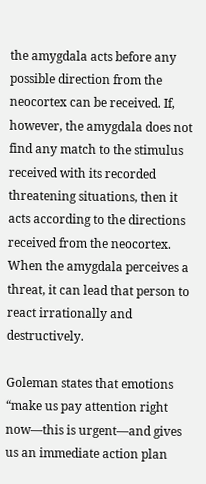the amygdala acts before any possible direction from the neocortex can be received. If, however, the amygdala does not find any match to the stimulus received with its recorded threatening situations, then it acts according to the directions received from the neocortex. When the amygdala perceives a threat, it can lead that person to react irrationally and destructively.

Goleman states that emotions “make us pay attention right now—this is urgent—and gives us an immediate action plan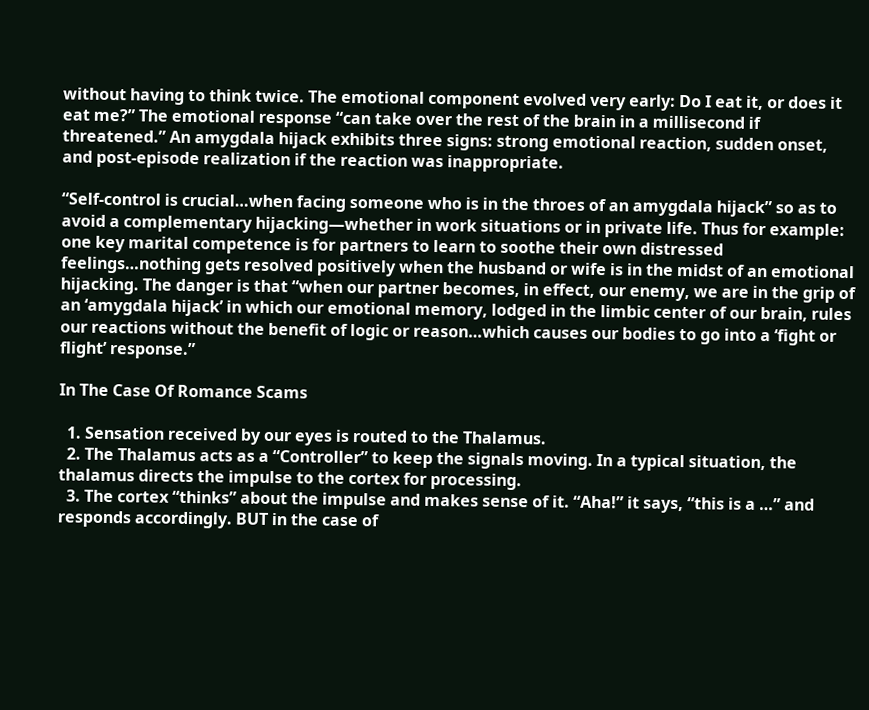without having to think twice. The emotional component evolved very early: Do I eat it, or does it eat me?” The emotional response “can take over the rest of the brain in a millisecond if threatened.” An amygdala hijack exhibits three signs: strong emotional reaction, sudden onset, and post-episode realization if the reaction was inappropriate.

“Self-control is crucial…when facing someone who is in the throes of an amygdala hijack” so as to avoid a complementary hijacking—whether in work situations or in private life. Thus for example: one key marital competence is for partners to learn to soothe their own distressed feelings…nothing gets resolved positively when the husband or wife is in the midst of an emotional hijacking. The danger is that “when our partner becomes, in effect, our enemy, we are in the grip of an ‘amygdala hijack’ in which our emotional memory, lodged in the limbic center of our brain, rules our reactions without the benefit of logic or reason…which causes our bodies to go into a ‘fight or flight’ response.”

In The Case Of Romance Scams

  1. Sensation received by our eyes is routed to the Thalamus.
  2. The Thalamus acts as a “Controller” to keep the signals moving. In a typical situation, the thalamus directs the impulse to the cortex for processing.
  3. The cortex “thinks” about the impulse and makes sense of it. “Aha!” it says, “this is a …” and responds accordingly. BUT in the case of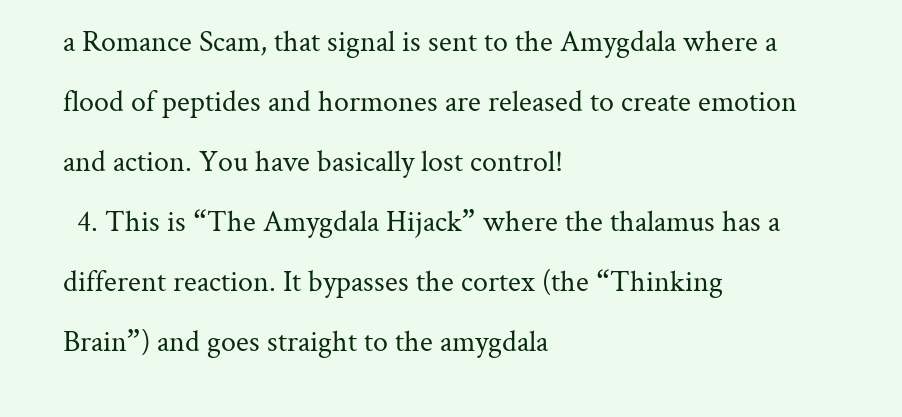a Romance Scam, that signal is sent to the Amygdala where a flood of peptides and hormones are released to create emotion and action. You have basically lost control!
  4. This is “The Amygdala Hijack” where the thalamus has a different reaction. It bypasses the cortex (the “Thinking Brain”) and goes straight to the amygdala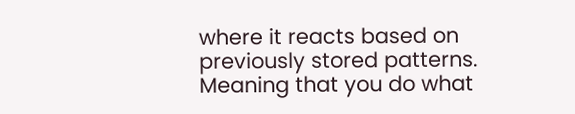where it reacts based on previously stored patterns. Meaning that you do what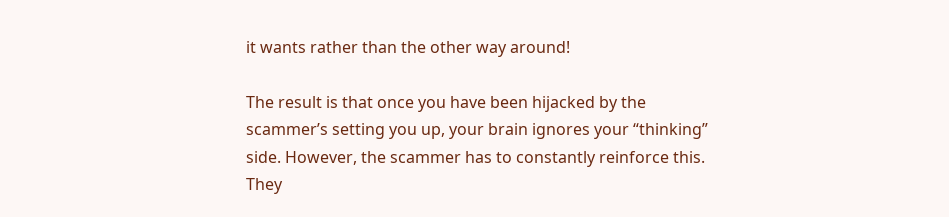it wants rather than the other way around!

The result is that once you have been hijacked by the scammer’s setting you up, your brain ignores your “thinking” side. However, the scammer has to constantly reinforce this. They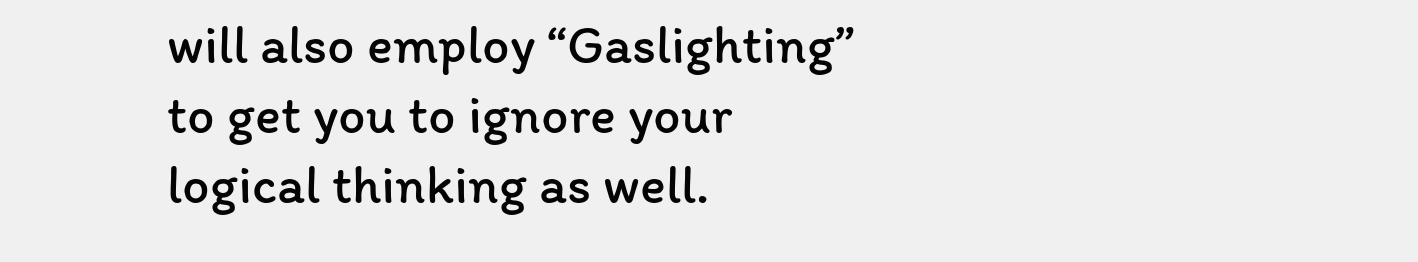will also employ “Gaslighting” to get you to ignore your logical thinking as well.